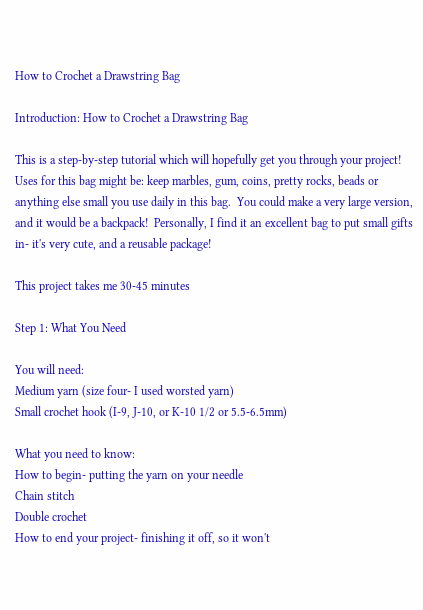How to Crochet a Drawstring Bag

Introduction: How to Crochet a Drawstring Bag

This is a step-by-step tutorial which will hopefully get you through your project!  Uses for this bag might be: keep marbles, gum, coins, pretty rocks, beads or anything else small you use daily in this bag.  You could make a very large version, and it would be a backpack!  Personally, I find it an excellent bag to put small gifts in- it's very cute, and a reusable package!

This project takes me 30-45 minutes

Step 1: What You Need

You will need:
Medium yarn (size four- I used worsted yarn)
Small crochet hook (I-9, J-10, or K-10 1/2 or 5.5-6.5mm)

What you need to know:
How to begin- putting the yarn on your needle
Chain stitch
Double crochet
How to end your project- finishing it off, so it won't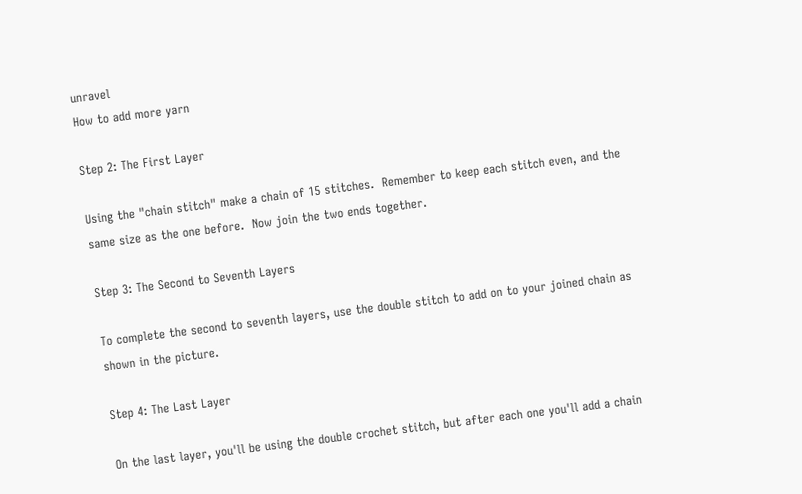unravel
How to add more yarn

Step 2: The First Layer

Using the "chain stitch" make a chain of 15 stitches.  Remember to keep each stitch even, and the same size as the one before.  Now join the two ends together.

Step 3: The Second to Seventh Layers

To complete the second to seventh layers, use the double stitch to add on to your joined chain as shown in the picture.

Step 4: The Last Layer

On the last layer, you'll be using the double crochet stitch, but after each one you'll add a chain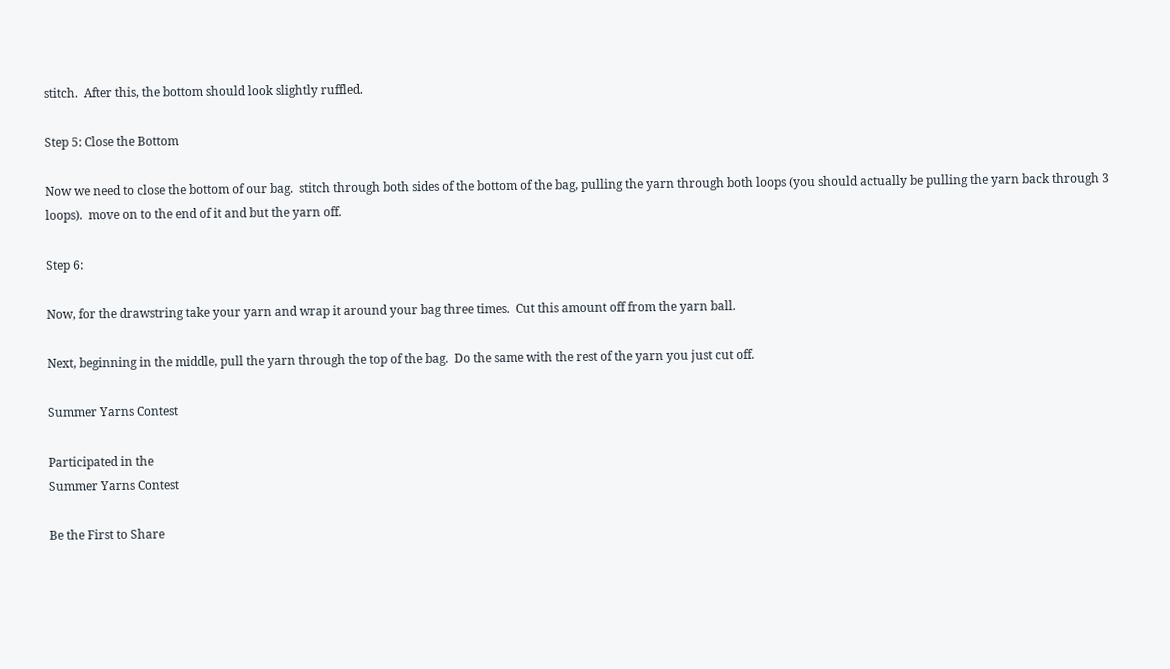stitch.  After this, the bottom should look slightly ruffled.

Step 5: Close the Bottom

Now we need to close the bottom of our bag.  stitch through both sides of the bottom of the bag, pulling the yarn through both loops (you should actually be pulling the yarn back through 3 loops).  move on to the end of it and but the yarn off.

Step 6:

Now, for the drawstring take your yarn and wrap it around your bag three times.  Cut this amount off from the yarn ball.

Next, beginning in the middle, pull the yarn through the top of the bag.  Do the same with the rest of the yarn you just cut off.

Summer Yarns Contest

Participated in the
Summer Yarns Contest

Be the First to Share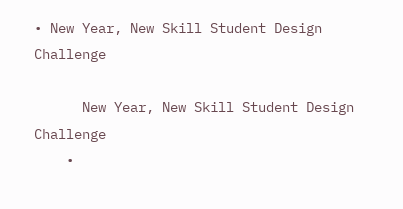• New Year, New Skill Student Design Challenge

      New Year, New Skill Student Design Challenge
    •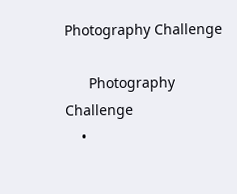Photography Challenge

      Photography Challenge
    •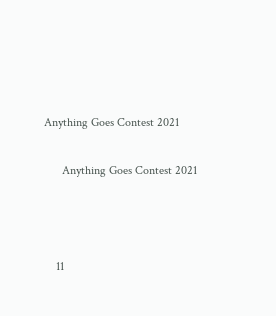Anything Goes Contest 2021

      Anything Goes Contest 2021



    11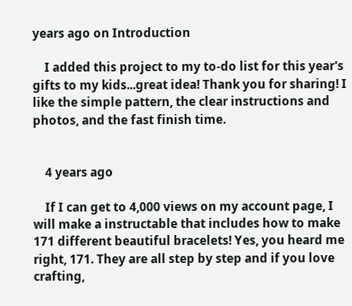years ago on Introduction

    I added this project to my to-do list for this year's gifts to my kids...great idea! Thank you for sharing! I like the simple pattern, the clear instructions and photos, and the fast finish time.


    4 years ago

    If I can get to 4,000 views on my account page, I will make a instructable that includes how to make 171 different beautiful bracelets! Yes, you heard me right, 171. They are all step by step and if you love crafting,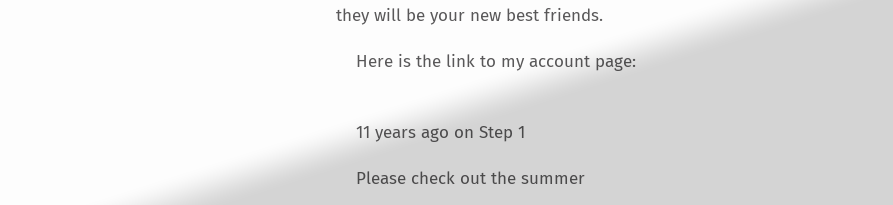they will be your new best friends.

    Here is the link to my account page:


    11 years ago on Step 1

    Please check out the summer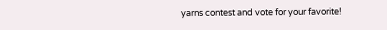yarns contest and vote for your favorite!